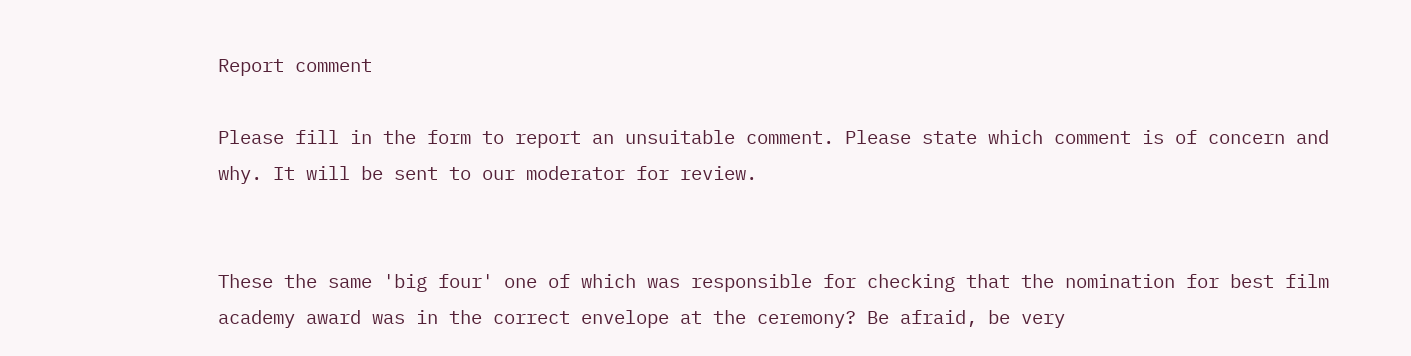Report comment

Please fill in the form to report an unsuitable comment. Please state which comment is of concern and why. It will be sent to our moderator for review.


These the same 'big four' one of which was responsible for checking that the nomination for best film academy award was in the correct envelope at the ceremony? Be afraid, be very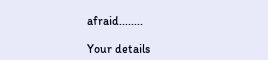afraid........

Your details